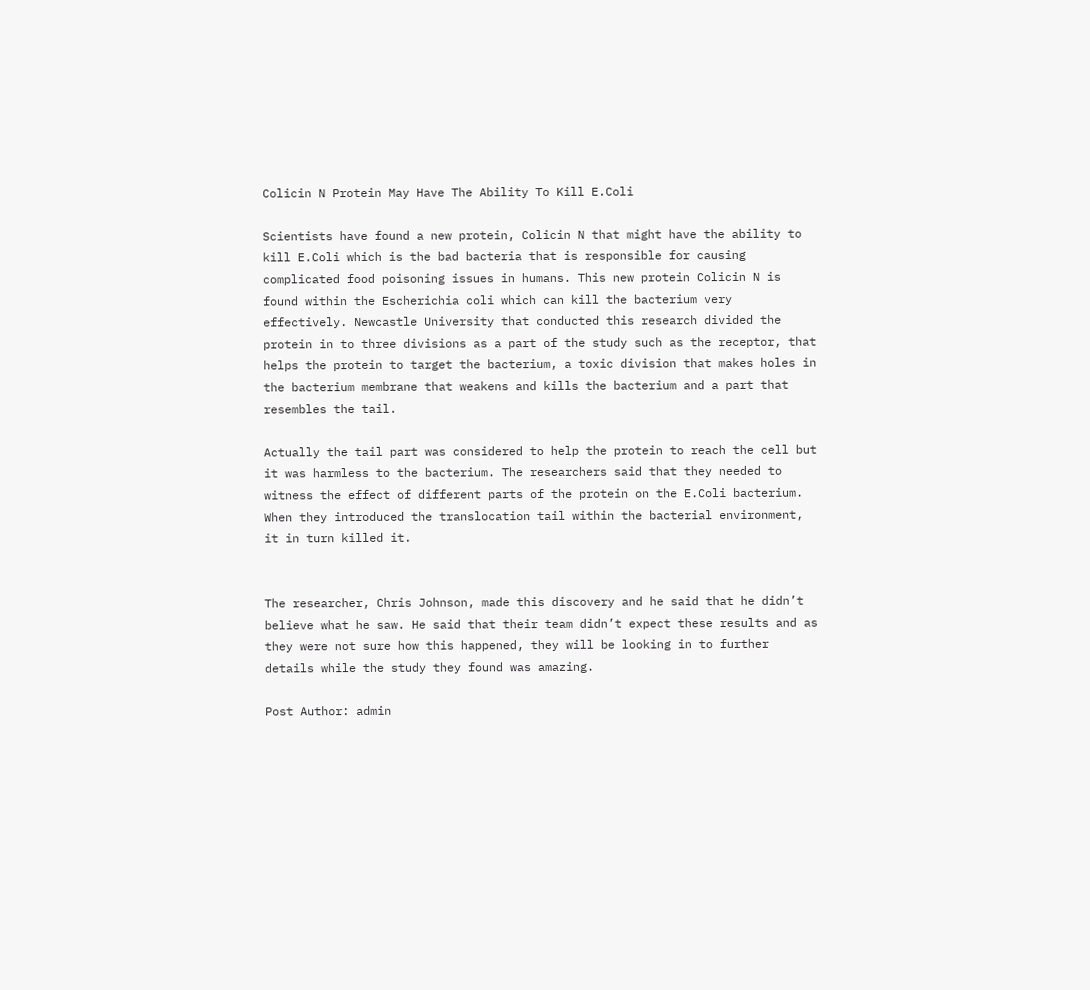Colicin N Protein May Have The Ability To Kill E.Coli

Scientists have found a new protein, Colicin N that might have the ability to kill E.Coli which is the bad bacteria that is responsible for causing complicated food poisoning issues in humans. This new protein Colicin N is found within the Escherichia coli which can kill the bacterium very effectively. Newcastle University that conducted this research divided the protein in to three divisions as a part of the study such as the receptor, that helps the protein to target the bacterium, a toxic division that makes holes in the bacterium membrane that weakens and kills the bacterium and a part that resembles the tail.

Actually the tail part was considered to help the protein to reach the cell but it was harmless to the bacterium. The researchers said that they needed to witness the effect of different parts of the protein on the E.Coli bacterium. When they introduced the translocation tail within the bacterial environment, it in turn killed it.


The researcher, Chris Johnson, made this discovery and he said that he didn’t believe what he saw. He said that their team didn’t expect these results and as they were not sure how this happened, they will be looking in to further details while the study they found was amazing.

Post Author: admin